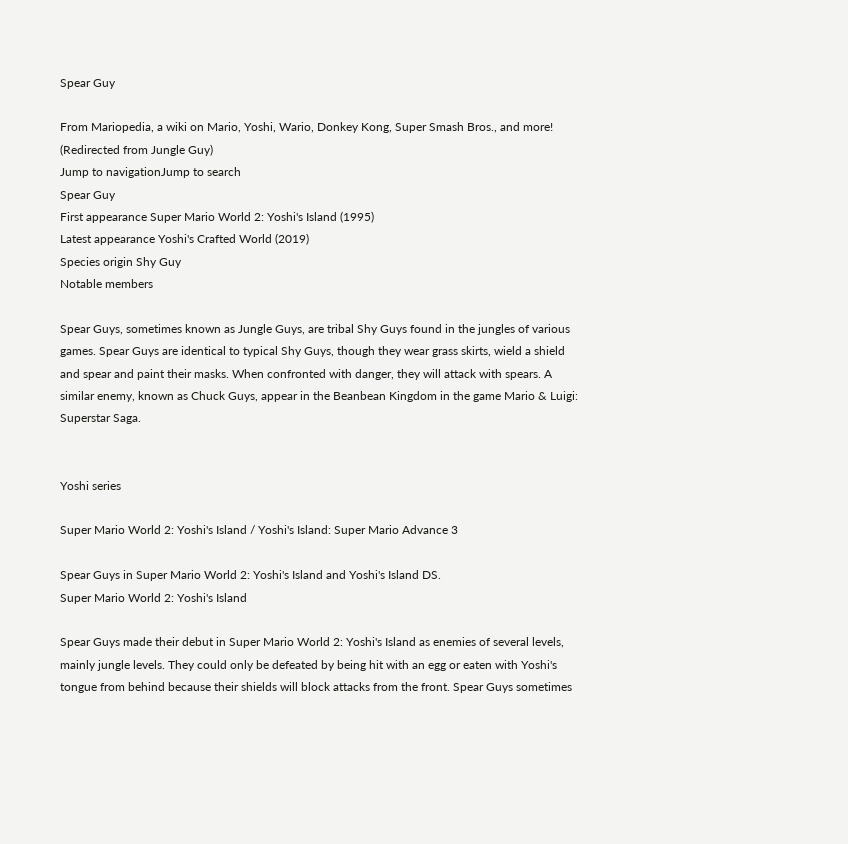Spear Guy

From Mariopedia, a wiki on Mario, Yoshi, Wario, Donkey Kong, Super Smash Bros., and more!
(Redirected from Jungle Guy)
Jump to navigationJump to search
Spear Guy
First appearance Super Mario World 2: Yoshi's Island (1995)
Latest appearance Yoshi's Crafted World (2019)
Species origin Shy Guy
Notable members

Spear Guys, sometimes known as Jungle Guys, are tribal Shy Guys found in the jungles of various games. Spear Guys are identical to typical Shy Guys, though they wear grass skirts, wield a shield and spear and paint their masks. When confronted with danger, they will attack with spears. A similar enemy, known as Chuck Guys, appear in the Beanbean Kingdom in the game Mario & Luigi: Superstar Saga.


Yoshi series

Super Mario World 2: Yoshi's Island / Yoshi's Island: Super Mario Advance 3

Spear Guys in Super Mario World 2: Yoshi's Island and Yoshi's Island DS.
Super Mario World 2: Yoshi's Island

Spear Guys made their debut in Super Mario World 2: Yoshi's Island as enemies of several levels, mainly jungle levels. They could only be defeated by being hit with an egg or eaten with Yoshi's tongue from behind because their shields will block attacks from the front. Spear Guys sometimes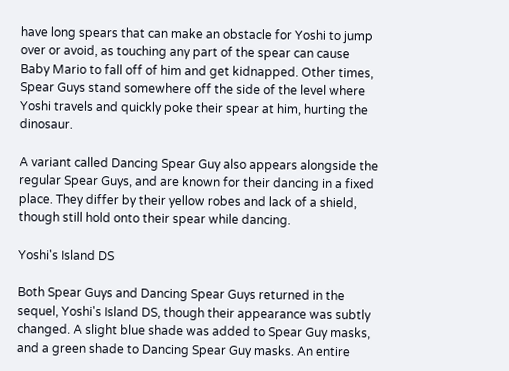have long spears that can make an obstacle for Yoshi to jump over or avoid, as touching any part of the spear can cause Baby Mario to fall off of him and get kidnapped. Other times, Spear Guys stand somewhere off the side of the level where Yoshi travels and quickly poke their spear at him, hurting the dinosaur.

A variant called Dancing Spear Guy also appears alongside the regular Spear Guys, and are known for their dancing in a fixed place. They differ by their yellow robes and lack of a shield, though still hold onto their spear while dancing.

Yoshi's Island DS

Both Spear Guys and Dancing Spear Guys returned in the sequel, Yoshi's Island DS, though their appearance was subtly changed. A slight blue shade was added to Spear Guy masks, and a green shade to Dancing Spear Guy masks. An entire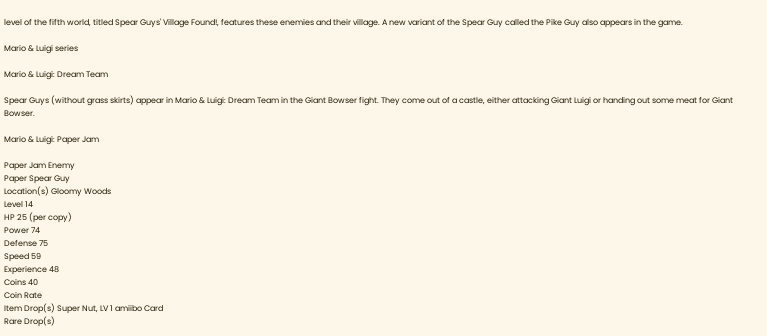level of the fifth world, titled Spear Guys' Village Found!, features these enemies and their village. A new variant of the Spear Guy called the Pike Guy also appears in the game.

Mario & Luigi series

Mario & Luigi: Dream Team

Spear Guys (without grass skirts) appear in Mario & Luigi: Dream Team in the Giant Bowser fight. They come out of a castle, either attacking Giant Luigi or handing out some meat for Giant Bowser.

Mario & Luigi: Paper Jam

Paper Jam Enemy
Paper Spear Guy
Location(s) Gloomy Woods
Level 14
HP 25 (per copy)
Power 74
Defense 75
Speed 59
Experience 48
Coins 40
Coin Rate
Item Drop(s) Super Nut, LV 1 amiibo Card
Rare Drop(s)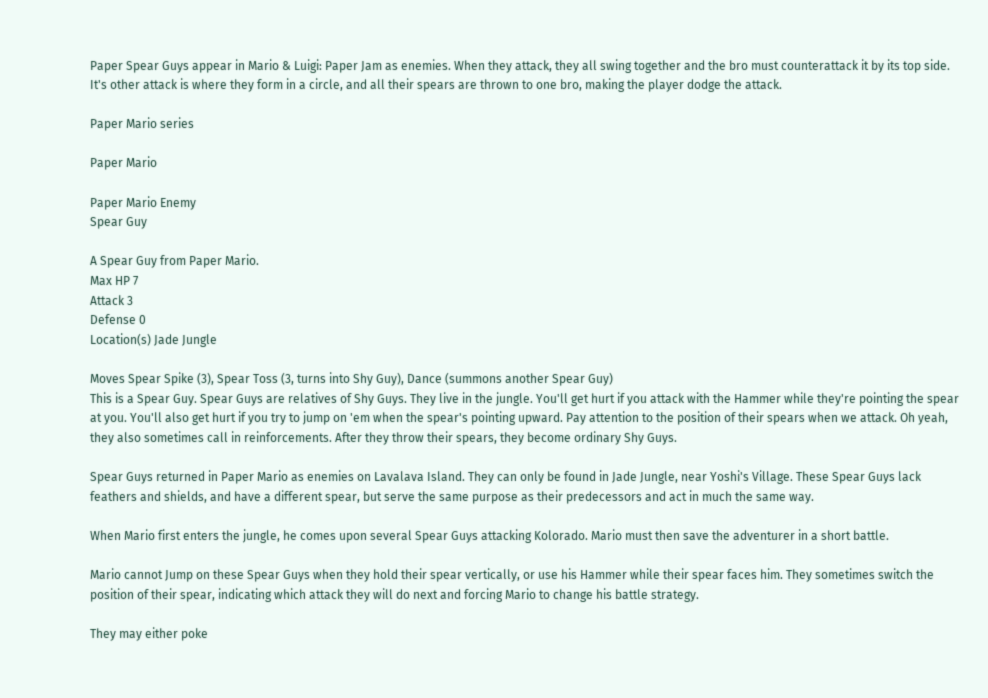Paper Spear Guys appear in Mario & Luigi: Paper Jam as enemies. When they attack, they all swing together and the bro must counterattack it by its top side. It's other attack is where they form in a circle, and all their spears are thrown to one bro, making the player dodge the attack.

Paper Mario series

Paper Mario

Paper Mario Enemy
Spear Guy

A Spear Guy from Paper Mario.
Max HP 7
Attack 3
Defense 0
Location(s) Jade Jungle

Moves Spear Spike (3), Spear Toss (3, turns into Shy Guy), Dance (summons another Spear Guy)
This is a Spear Guy. Spear Guys are relatives of Shy Guys. They live in the jungle. You'll get hurt if you attack with the Hammer while they're pointing the spear at you. You'll also get hurt if you try to jump on 'em when the spear's pointing upward. Pay attention to the position of their spears when we attack. Oh yeah, they also sometimes call in reinforcements. After they throw their spears, they become ordinary Shy Guys.

Spear Guys returned in Paper Mario as enemies on Lavalava Island. They can only be found in Jade Jungle, near Yoshi's Village. These Spear Guys lack feathers and shields, and have a different spear, but serve the same purpose as their predecessors and act in much the same way.

When Mario first enters the jungle, he comes upon several Spear Guys attacking Kolorado. Mario must then save the adventurer in a short battle.

Mario cannot Jump on these Spear Guys when they hold their spear vertically, or use his Hammer while their spear faces him. They sometimes switch the position of their spear, indicating which attack they will do next and forcing Mario to change his battle strategy.

They may either poke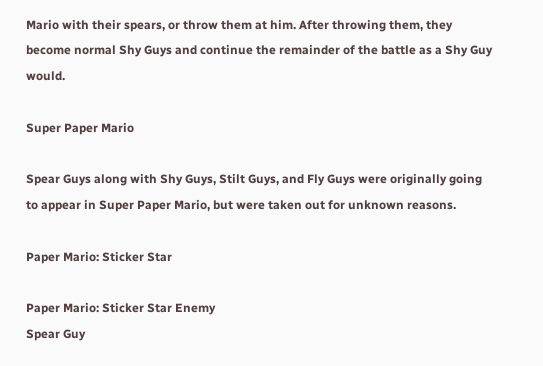Mario with their spears, or throw them at him. After throwing them, they become normal Shy Guys and continue the remainder of the battle as a Shy Guy would.

Super Paper Mario

Spear Guys along with Shy Guys, Stilt Guys, and Fly Guys were originally going to appear in Super Paper Mario, but were taken out for unknown reasons.

Paper Mario: Sticker Star

Paper Mario: Sticker Star Enemy
Spear Guy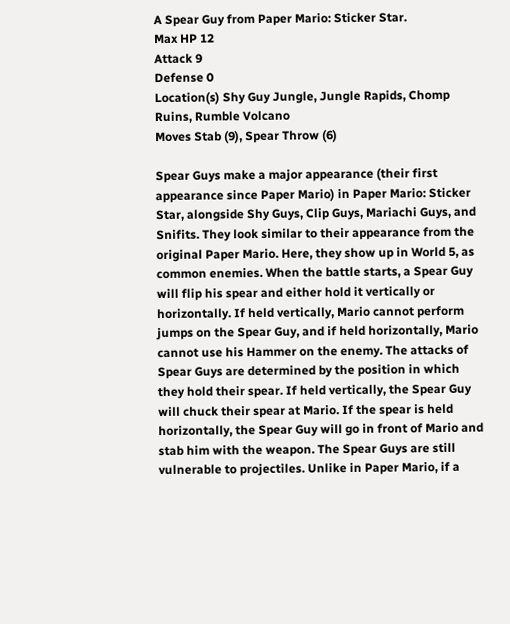A Spear Guy from Paper Mario: Sticker Star.
Max HP 12
Attack 9
Defense 0
Location(s) Shy Guy Jungle, Jungle Rapids, Chomp Ruins, Rumble Volcano
Moves Stab (9), Spear Throw (6)

Spear Guys make a major appearance (their first appearance since Paper Mario) in Paper Mario: Sticker Star, alongside Shy Guys, Clip Guys, Mariachi Guys, and Snifits. They look similar to their appearance from the original Paper Mario. Here, they show up in World 5, as common enemies. When the battle starts, a Spear Guy will flip his spear and either hold it vertically or horizontally. If held vertically, Mario cannot perform jumps on the Spear Guy, and if held horizontally, Mario cannot use his Hammer on the enemy. The attacks of Spear Guys are determined by the position in which they hold their spear. If held vertically, the Spear Guy will chuck their spear at Mario. If the spear is held horizontally, the Spear Guy will go in front of Mario and stab him with the weapon. The Spear Guys are still vulnerable to projectiles. Unlike in Paper Mario, if a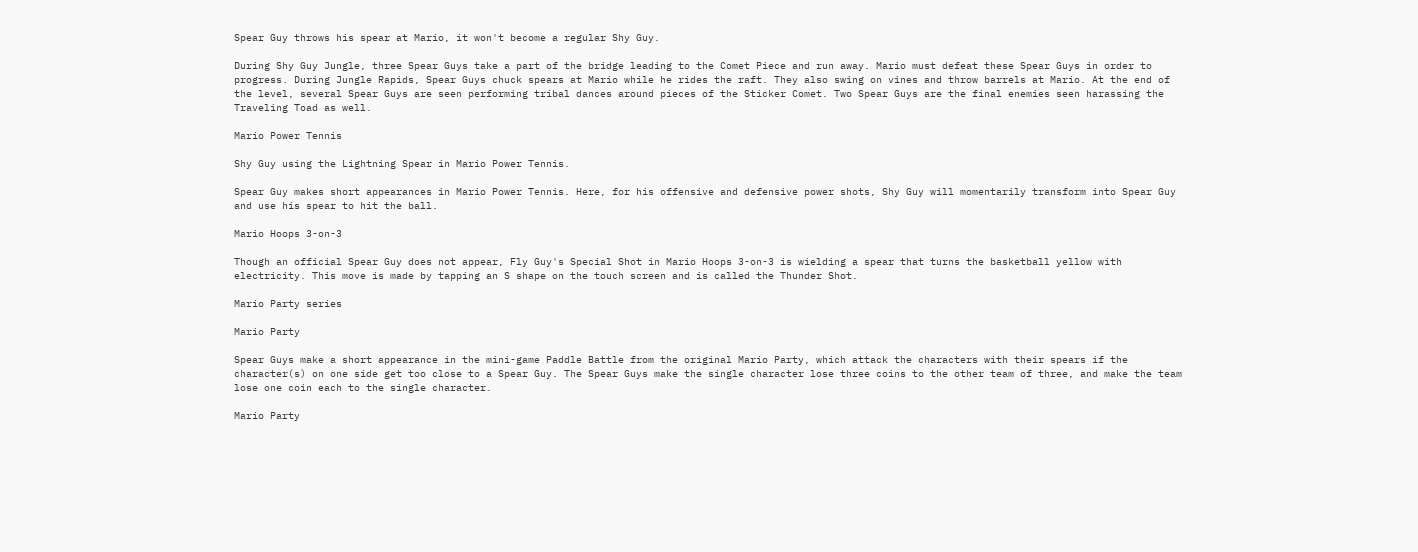Spear Guy throws his spear at Mario, it won't become a regular Shy Guy.

During Shy Guy Jungle, three Spear Guys take a part of the bridge leading to the Comet Piece and run away. Mario must defeat these Spear Guys in order to progress. During Jungle Rapids, Spear Guys chuck spears at Mario while he rides the raft. They also swing on vines and throw barrels at Mario. At the end of the level, several Spear Guys are seen performing tribal dances around pieces of the Sticker Comet. Two Spear Guys are the final enemies seen harassing the Traveling Toad as well.

Mario Power Tennis

Shy Guy using the Lightning Spear in Mario Power Tennis.

Spear Guy makes short appearances in Mario Power Tennis. Here, for his offensive and defensive power shots, Shy Guy will momentarily transform into Spear Guy and use his spear to hit the ball.

Mario Hoops 3-on-3

Though an official Spear Guy does not appear, Fly Guy's Special Shot in Mario Hoops 3-on-3 is wielding a spear that turns the basketball yellow with electricity. This move is made by tapping an S shape on the touch screen and is called the Thunder Shot.

Mario Party series

Mario Party

Spear Guys make a short appearance in the mini-game Paddle Battle from the original Mario Party, which attack the characters with their spears if the character(s) on one side get too close to a Spear Guy. The Spear Guys make the single character lose three coins to the other team of three, and make the team lose one coin each to the single character.

Mario Party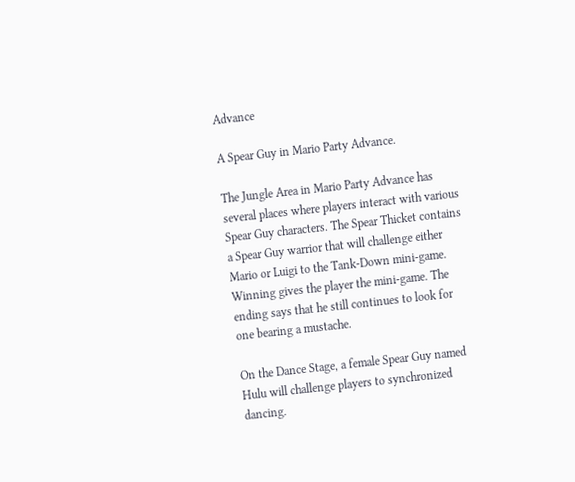Advance

A Spear Guy in Mario Party Advance.

The Jungle Area in Mario Party Advance has several places where players interact with various Spear Guy characters. The Spear Thicket contains a Spear Guy warrior that will challenge either Mario or Luigi to the Tank-Down mini-game. Winning gives the player the mini-game. The ending says that he still continues to look for one bearing a mustache.

On the Dance Stage, a female Spear Guy named Hulu will challenge players to synchronized dancing.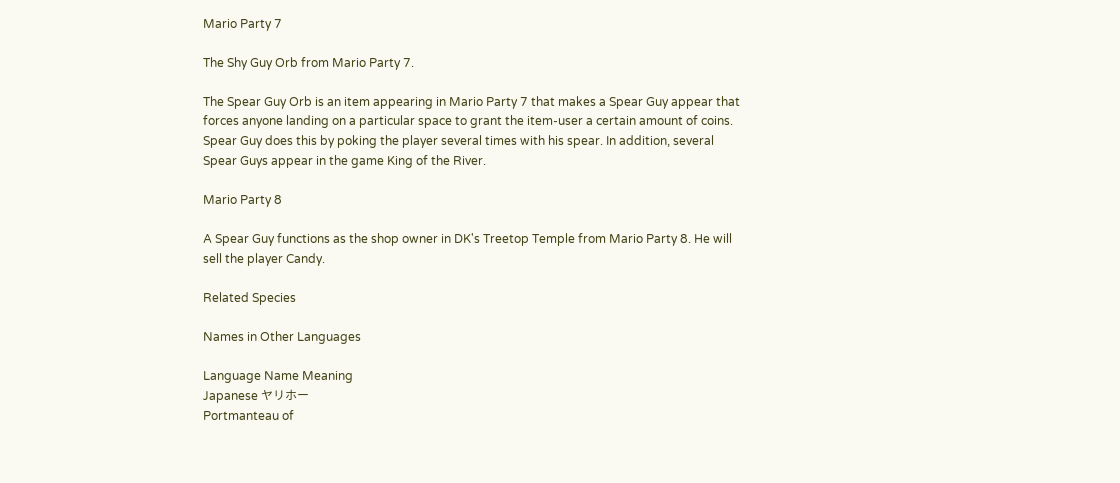Mario Party 7

The Shy Guy Orb from Mario Party 7.

The Spear Guy Orb is an item appearing in Mario Party 7 that makes a Spear Guy appear that forces anyone landing on a particular space to grant the item-user a certain amount of coins. Spear Guy does this by poking the player several times with his spear. In addition, several Spear Guys appear in the game King of the River.

Mario Party 8

A Spear Guy functions as the shop owner in DK's Treetop Temple from Mario Party 8. He will sell the player Candy.

Related Species

Names in Other Languages

Language Name Meaning
Japanese ヤリホー
Portmanteau of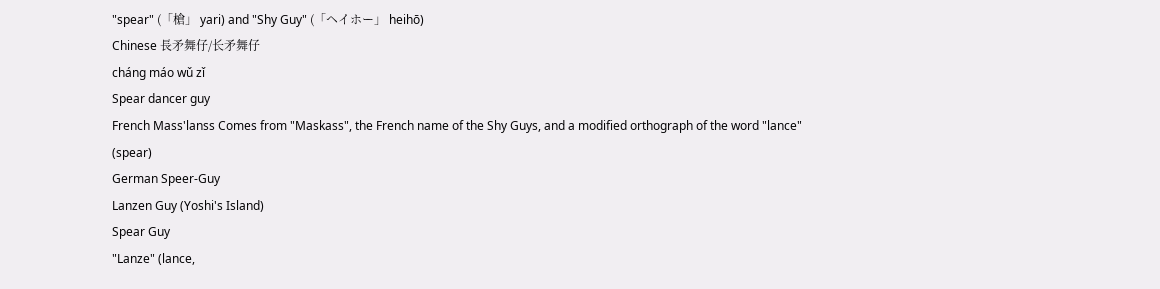"spear" (「槍」 yari) and "Shy Guy" (「ヘイホー」 heihō)
Chinese 長矛舞仔/长矛舞仔
cháng máo wǔ zǐ
Spear dancer guy
French Mass'lanss Comes from "Maskass", the French name of the Shy Guys, and a modified orthograph of the word "lance" (spear)
German Speer-Guy
Lanzen Guy (Yoshi's Island)
Spear Guy
"Lanze" (lance,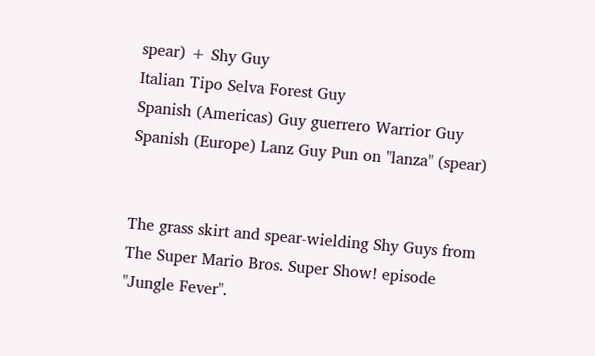spear) + Shy Guy
Italian Tipo Selva Forest Guy
Spanish (Americas) Guy guerrero Warrior Guy
Spanish (Europe) Lanz Guy Pun on "lanza" (spear)


The grass skirt and spear-wielding Shy Guys from The Super Mario Bros. Super Show! episode "Jungle Fever".